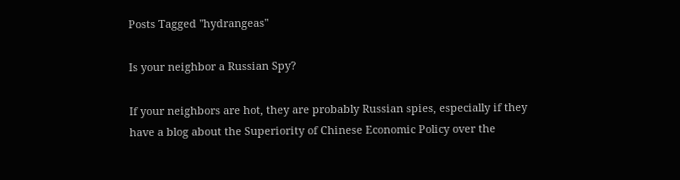Posts Tagged "hydrangeas"

Is your neighbor a Russian Spy?

If your neighbors are hot, they are probably Russian spies, especially if they have a blog about the Superiority of Chinese Economic Policy over the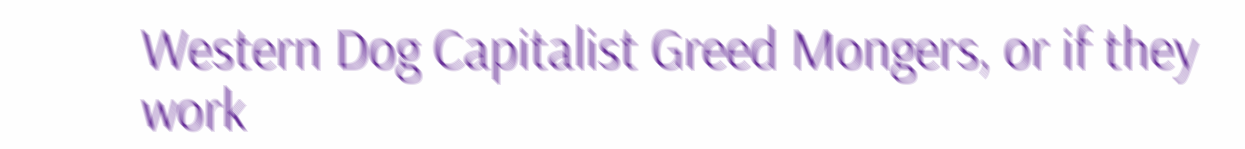Western Dog Capitalist Greed Mongers, or if they work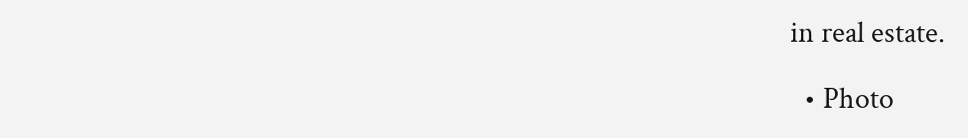in real estate.

  • Photo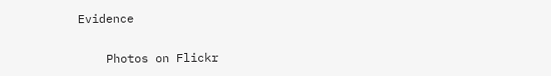Evidence

    Photos on Flickr